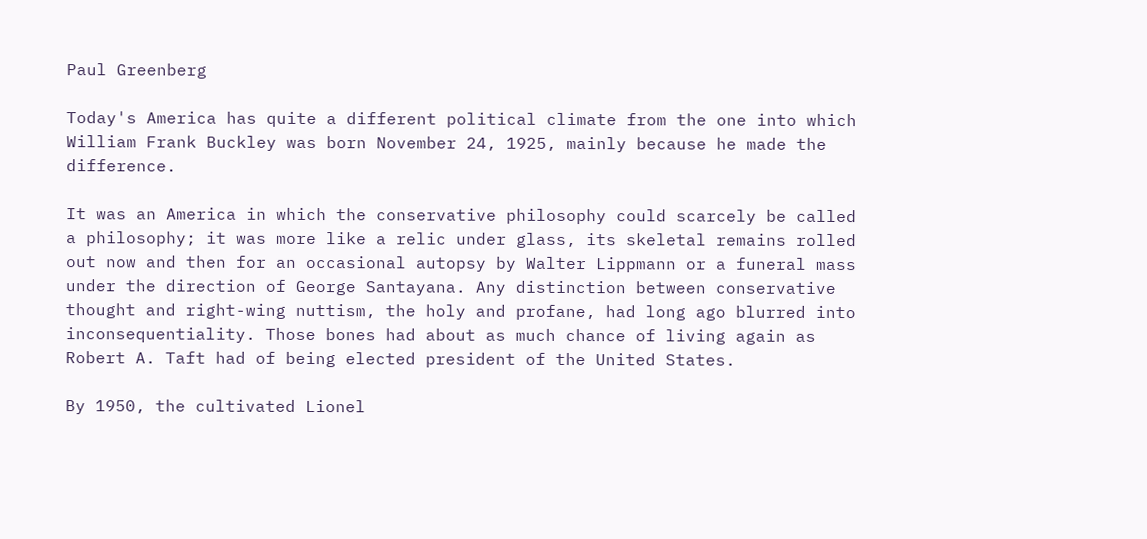Paul Greenberg

Today's America has quite a different political climate from the one into which William Frank Buckley was born November 24, 1925, mainly because he made the difference.

It was an America in which the conservative philosophy could scarcely be called a philosophy; it was more like a relic under glass, its skeletal remains rolled out now and then for an occasional autopsy by Walter Lippmann or a funeral mass under the direction of George Santayana. Any distinction between conservative thought and right-wing nuttism, the holy and profane, had long ago blurred into inconsequentiality. Those bones had about as much chance of living again as Robert A. Taft had of being elected president of the United States.

By 1950, the cultivated Lionel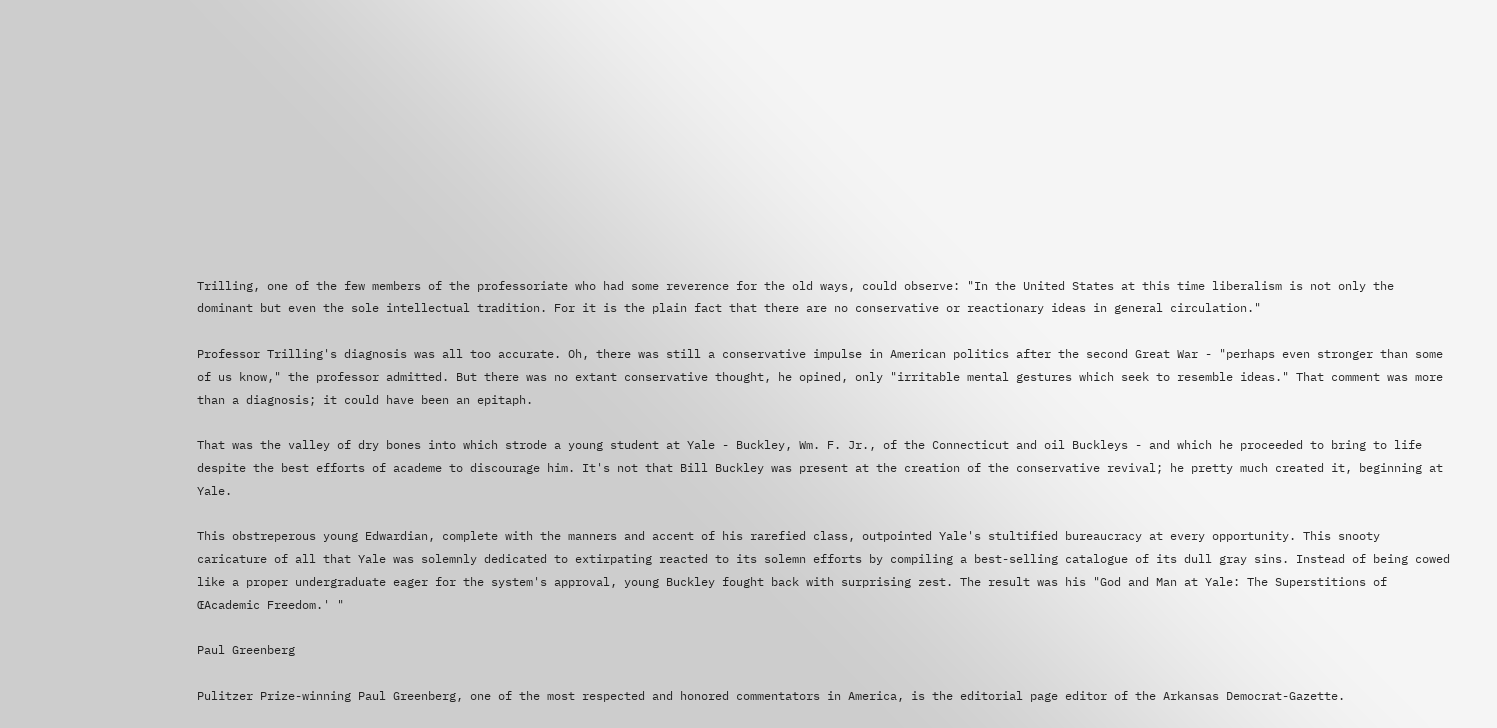Trilling, one of the few members of the professoriate who had some reverence for the old ways, could observe: "In the United States at this time liberalism is not only the dominant but even the sole intellectual tradition. For it is the plain fact that there are no conservative or reactionary ideas in general circulation."

Professor Trilling's diagnosis was all too accurate. Oh, there was still a conservative impulse in American politics after the second Great War - "perhaps even stronger than some of us know," the professor admitted. But there was no extant conservative thought, he opined, only "irritable mental gestures which seek to resemble ideas." That comment was more than a diagnosis; it could have been an epitaph.

That was the valley of dry bones into which strode a young student at Yale - Buckley, Wm. F. Jr., of the Connecticut and oil Buckleys - and which he proceeded to bring to life despite the best efforts of academe to discourage him. It's not that Bill Buckley was present at the creation of the conservative revival; he pretty much created it, beginning at Yale.

This obstreperous young Edwardian, complete with the manners and accent of his rarefied class, outpointed Yale's stultified bureaucracy at every opportunity. This snooty caricature of all that Yale was solemnly dedicated to extirpating reacted to its solemn efforts by compiling a best-selling catalogue of its dull gray sins. Instead of being cowed like a proper undergraduate eager for the system's approval, young Buckley fought back with surprising zest. The result was his "God and Man at Yale: The Superstitions of ŒAcademic Freedom.' "

Paul Greenberg

Pulitzer Prize-winning Paul Greenberg, one of the most respected and honored commentators in America, is the editorial page editor of the Arkansas Democrat-Gazette.